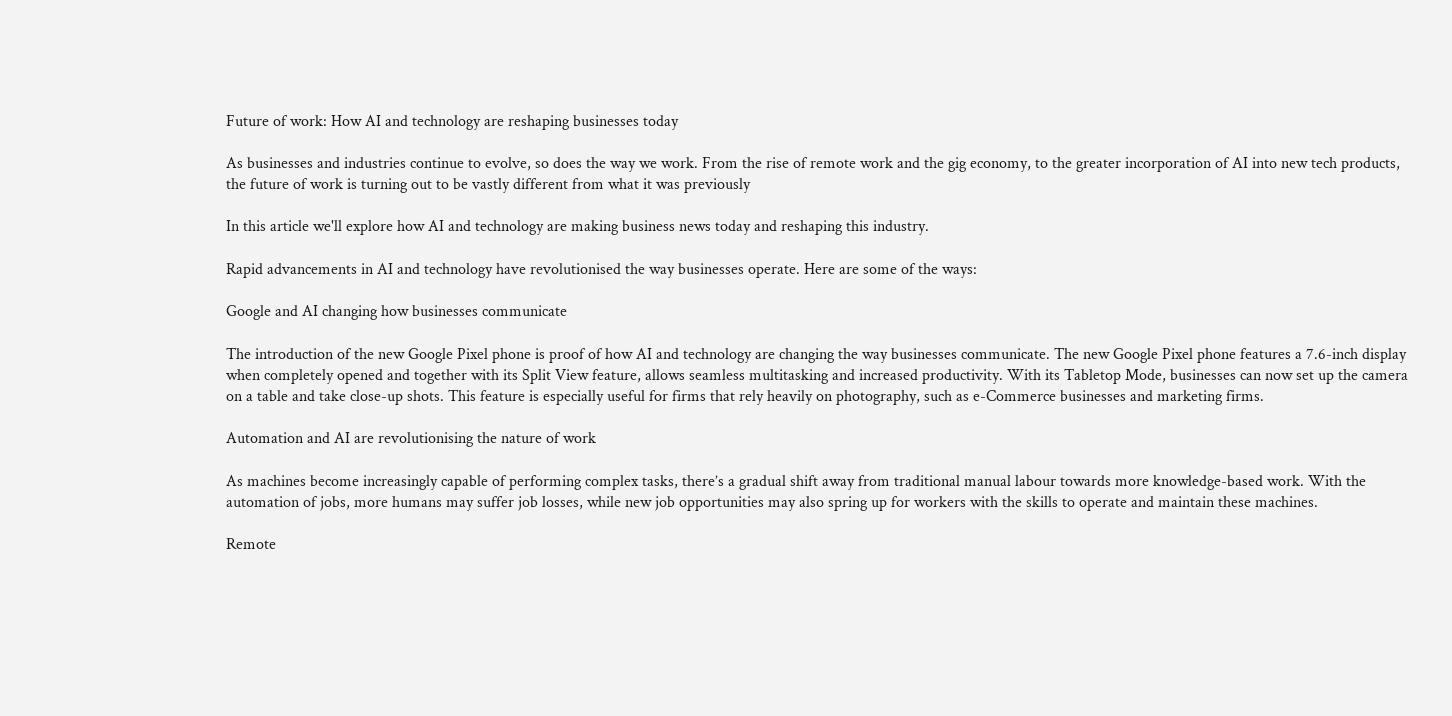Future of work: How AI and technology are reshaping businesses today

As businesses and industries continue to evolve, so does the way we work. From the rise of remote work and the gig economy, to the greater incorporation of AI into new tech products, the future of work is turning out to be vastly different from what it was previously

In this article we'll explore how AI and technology are making business news today and reshaping this industry.

Rapid advancements in AI and technology have revolutionised the way businesses operate. Here are some of the ways:

Google and AI changing how businesses communicate

The introduction of the new Google Pixel phone is proof of how AI and technology are changing the way businesses communicate. The new Google Pixel phone features a 7.6-inch display when completely opened and together with its Split View feature, allows seamless multitasking and increased productivity. With its Tabletop Mode, businesses can now set up the camera on a table and take close-up shots. This feature is especially useful for firms that rely heavily on photography, such as e-Commerce businesses and marketing firms.

Automation and AI are revolutionising the nature of work

As machines become increasingly capable of performing complex tasks, there’s a gradual shift away from traditional manual labour towards more knowledge-based work. With the automation of jobs, more humans may suffer job losses, while new job opportunities may also spring up for workers with the skills to operate and maintain these machines.

Remote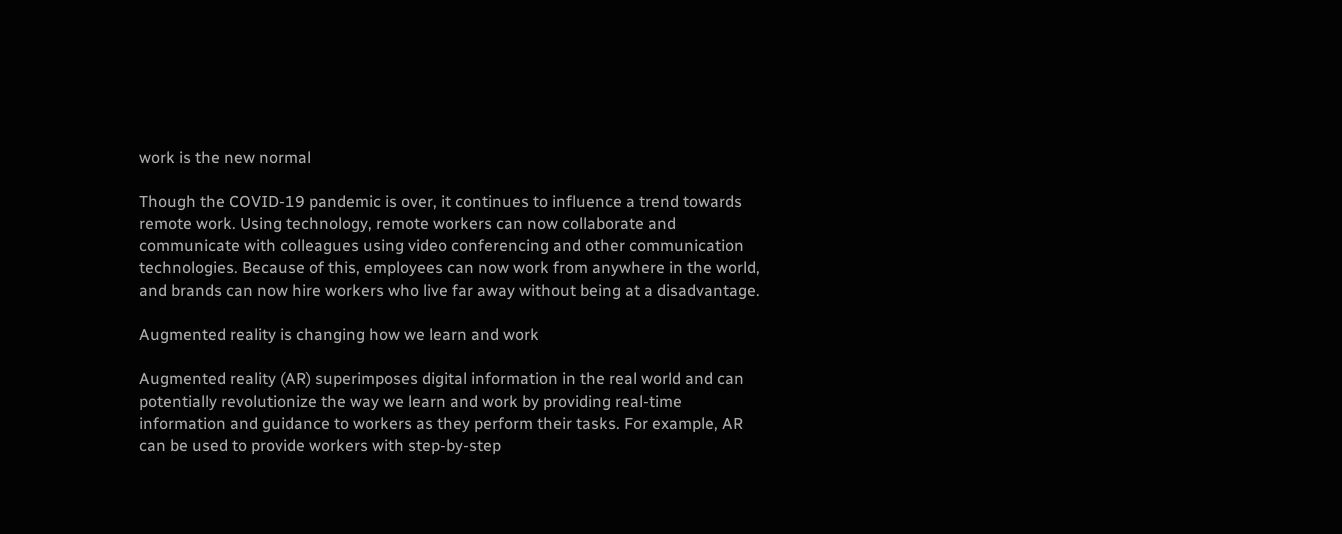work is the new normal

Though the COVID-19 pandemic is over, it continues to influence a trend towards remote work. Using technology, remote workers can now collaborate and communicate with colleagues using video conferencing and other communication technologies. Because of this, employees can now work from anywhere in the world, and brands can now hire workers who live far away without being at a disadvantage.

Augmented reality is changing how we learn and work

Augmented reality (AR) superimposes digital information in the real world and can potentially revolutionize the way we learn and work by providing real-time information and guidance to workers as they perform their tasks. For example, AR can be used to provide workers with step-by-step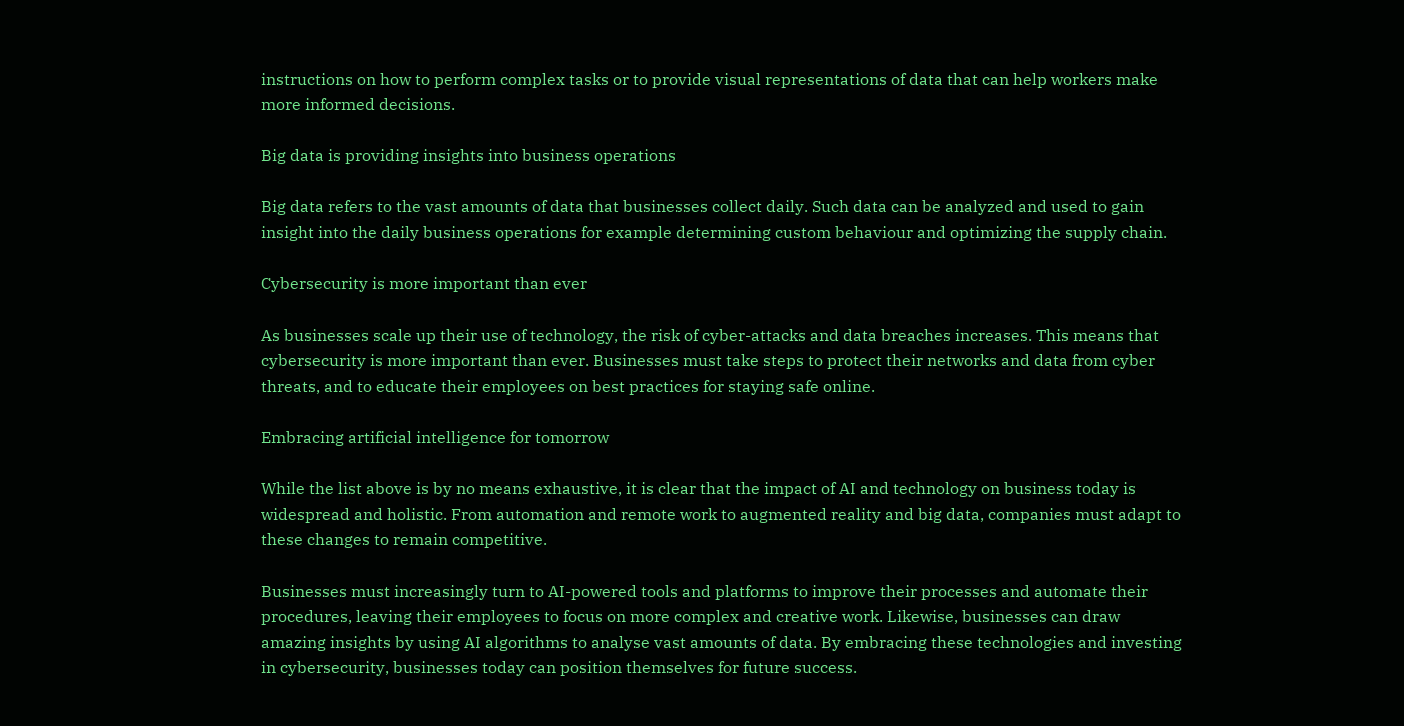instructions on how to perform complex tasks or to provide visual representations of data that can help workers make more informed decisions.

Big data is providing insights into business operations

Big data refers to the vast amounts of data that businesses collect daily. Such data can be analyzed and used to gain insight into the daily business operations for example determining custom behaviour and optimizing the supply chain.

Cybersecurity is more important than ever

As businesses scale up their use of technology, the risk of cyber-attacks and data breaches increases. This means that cybersecurity is more important than ever. Businesses must take steps to protect their networks and data from cyber threats, and to educate their employees on best practices for staying safe online.

Embracing artificial intelligence for tomorrow

While the list above is by no means exhaustive, it is clear that the impact of AI and technology on business today is widespread and holistic. From automation and remote work to augmented reality and big data, companies must adapt to these changes to remain competitive.

Businesses must increasingly turn to AI-powered tools and platforms to improve their processes and automate their procedures, leaving their employees to focus on more complex and creative work. Likewise, businesses can draw amazing insights by using AI algorithms to analyse vast amounts of data. By embracing these technologies and investing in cybersecurity, businesses today can position themselves for future success.